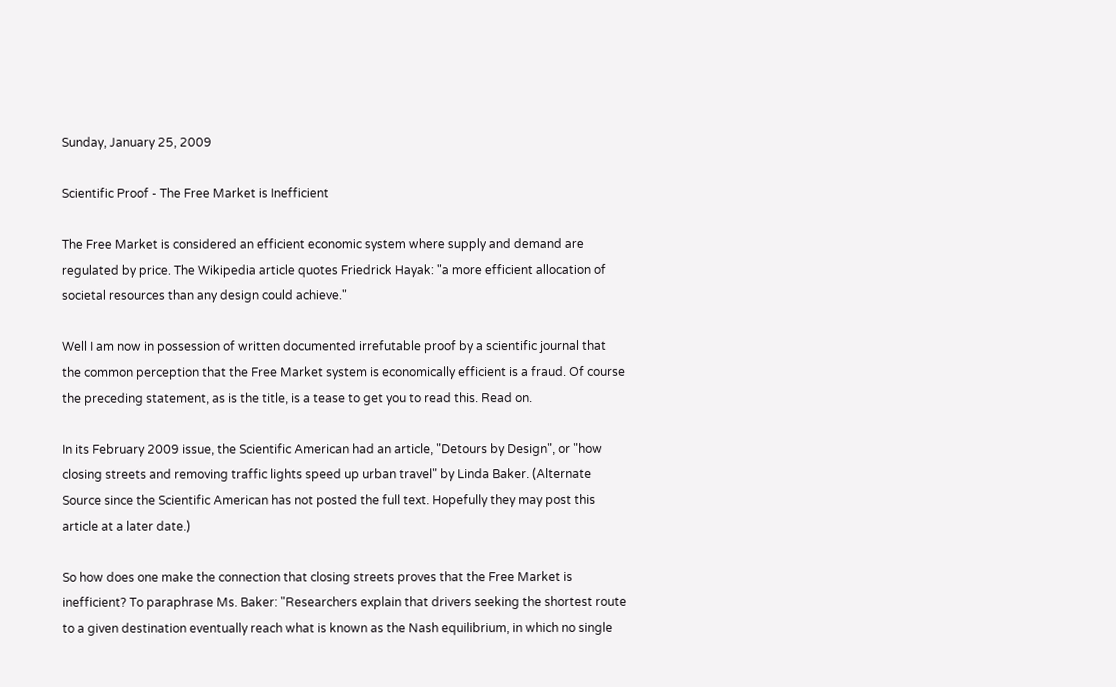Sunday, January 25, 2009

Scientific Proof - The Free Market is Inefficient

The Free Market is considered an efficient economic system where supply and demand are regulated by price. The Wikipedia article quotes Friedrick Hayak: "a more efficient allocation of societal resources than any design could achieve."

Well I am now in possession of written documented irrefutable proof by a scientific journal that the common perception that the Free Market system is economically efficient is a fraud. Of course the preceding statement, as is the title, is a tease to get you to read this. Read on.

In its February 2009 issue, the Scientific American had an article, "Detours by Design", or "how closing streets and removing traffic lights speed up urban travel" by Linda Baker. (Alternate Source since the Scientific American has not posted the full text. Hopefully they may post this article at a later date.)

So how does one make the connection that closing streets proves that the Free Market is inefficient? To paraphrase Ms. Baker: "Researchers explain that drivers seeking the shortest route to a given destination eventually reach what is known as the Nash equilibrium, in which no single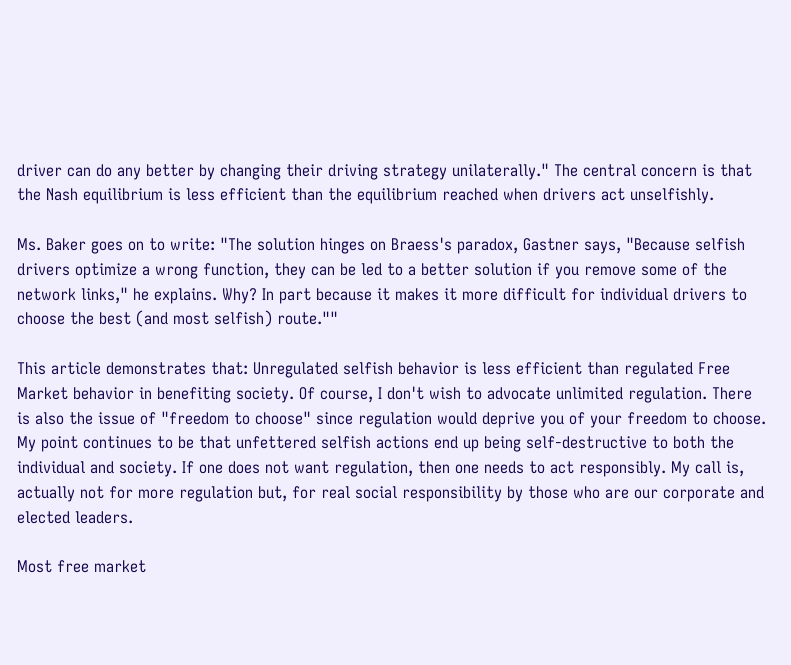driver can do any better by changing their driving strategy unilaterally." The central concern is that the Nash equilibrium is less efficient than the equilibrium reached when drivers act unselfishly.

Ms. Baker goes on to write: "The solution hinges on Braess's paradox, Gastner says, "Because selfish drivers optimize a wrong function, they can be led to a better solution if you remove some of the network links," he explains. Why? In part because it makes it more difficult for individual drivers to choose the best (and most selfish) route.""

This article demonstrates that: Unregulated selfish behavior is less efficient than regulated Free Market behavior in benefiting society. Of course, I don't wish to advocate unlimited regulation. There is also the issue of "freedom to choose" since regulation would deprive you of your freedom to choose. My point continues to be that unfettered selfish actions end up being self-destructive to both the individual and society. If one does not want regulation, then one needs to act responsibly. My call is, actually not for more regulation but, for real social responsibility by those who are our corporate and elected leaders.

Most free market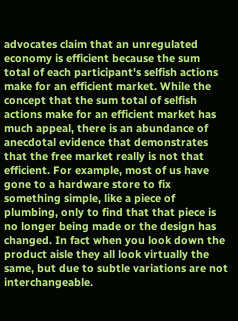advocates claim that an unregulated economy is efficient because the sum total of each participant's selfish actions make for an efficient market. While the concept that the sum total of selfish actions make for an efficient market has much appeal, there is an abundance of anecdotal evidence that demonstrates that the free market really is not that efficient. For example, most of us have gone to a hardware store to fix something simple, like a piece of plumbing, only to find that that piece is no longer being made or the design has changed. In fact when you look down the product aisle they all look virtually the same, but due to subtle variations are not interchangeable.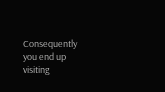Consequently you end up visiting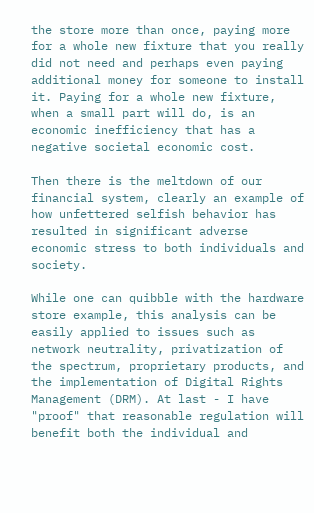the store more than once, paying more for a whole new fixture that you really did not need and perhaps even paying additional money for someone to install it. Paying for a whole new fixture, when a small part will do, is an economic inefficiency that has a negative societal economic cost.

Then there is the meltdown of our financial system, clearly an example of how unfettered selfish behavior has resulted in significant adverse economic stress to both individuals and society.

While one can quibble with the hardware store example, this analysis can be easily applied to issues such as network neutrality, privatization of the spectrum, proprietary products, and the implementation of Digital Rights Management (DRM). At last - I have "proof" that reasonable regulation will benefit both the individual and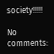society!!!!!

No comments: